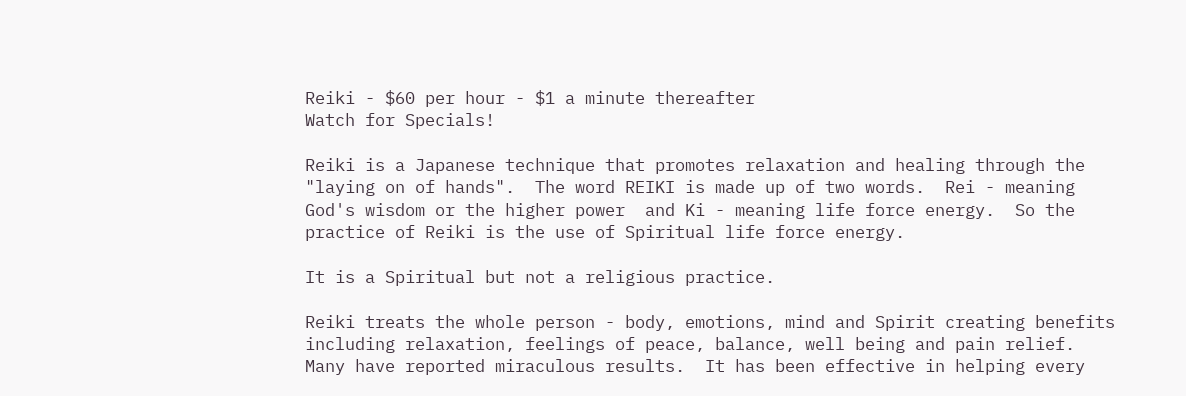Reiki - $60 per hour - $1 a minute thereafter
Watch for Specials!

Reiki is a Japanese technique that promotes relaxation and healing through the "laying on of hands".  The word REIKI is made up of two words.  Rei - meaning God's wisdom or the higher power  and Ki - meaning life force energy.  So the practice of Reiki is the use of Spiritual life force energy.

It is a Spiritual but not a religious practice.

Reiki treats the whole person - body, emotions, mind and Spirit creating benefits including relaxation, feelings of peace, balance, well being and pain relief.  Many have reported miraculous results.  It has been effective in helping every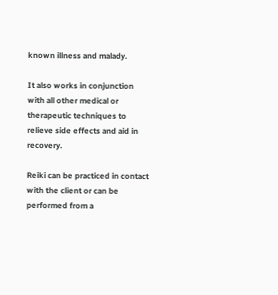known illness and malady.

It also works in conjunction with all other medical or therapeutic techniques to relieve side effects and aid in recovery.

Reiki can be practiced in contact with the client or can be performed from a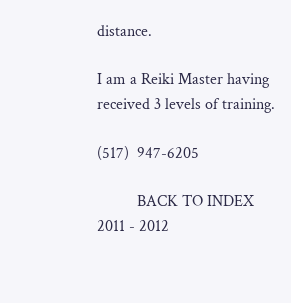distance.

I am a Reiki Master having received 3 levels of training.

(517)  947-6205

          BACK TO INDEX
2011 - 2012